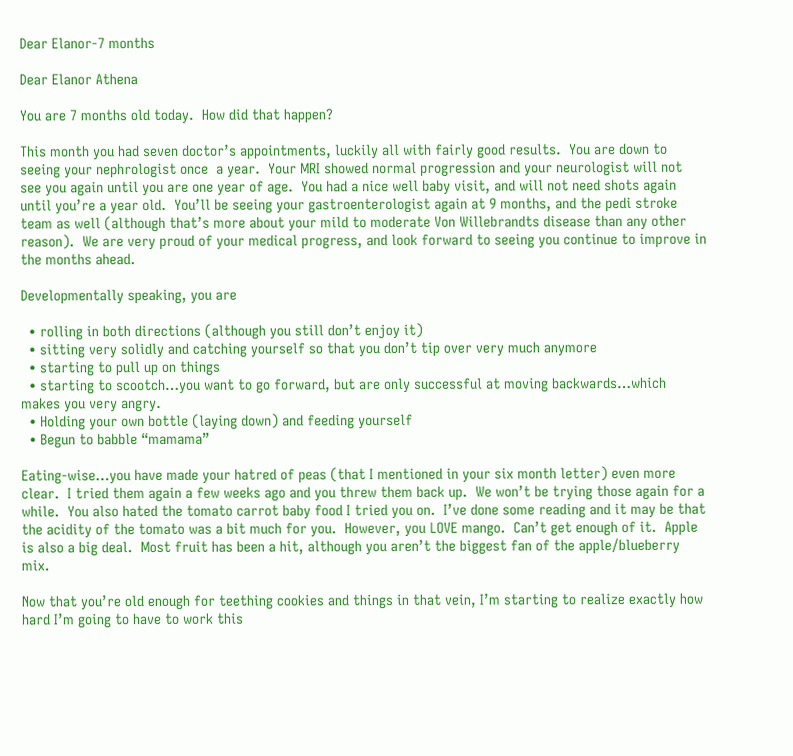Dear Elanor-7 months

Dear Elanor Athena

You are 7 months old today.  How did that happen?

This month you had seven doctor’s appointments, luckily all with fairly good results.  You are down to seeing your nephrologist once  a year.  Your MRI showed normal progression and your neurologist will not see you again until you are one year of age.  You had a nice well baby visit, and will not need shots again until you’re a year old.  You’ll be seeing your gastroenterologist again at 9 months, and the pedi stroke team as well (although that’s more about your mild to moderate Von Willebrandts disease than any other reason).  We are very proud of your medical progress, and look forward to seeing you continue to improve in the months ahead.

Developmentally speaking, you are

  • rolling in both directions (although you still don’t enjoy it)
  • sitting very solidly and catching yourself so that you don’t tip over very much anymore
  • starting to pull up on things
  • starting to scootch…you want to go forward, but are only successful at moving backwards…which makes you very angry.
  • Holding your own bottle (laying down) and feeding yourself
  • Begun to babble “mamama”

Eating-wise…you have made your hatred of peas (that I mentioned in your six month letter) even more clear.  I tried them again a few weeks ago and you threw them back up.  We won’t be trying those again for a while.  You also hated the tomato carrot baby food I tried you on.  I’ve done some reading and it may be that the acidity of the tomato was a bit much for you.  However, you LOVE mango.  Can’t get enough of it.  Apple is also a big deal.  Most fruit has been a hit, although you aren’t the biggest fan of the apple/blueberry mix.

Now that you’re old enough for teething cookies and things in that vein, I’m starting to realize exactly how hard I’m going to have to work this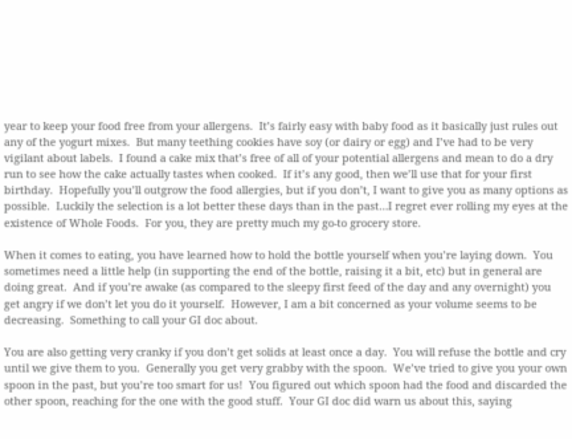year to keep your food free from your allergens.  It’s fairly easy with baby food as it basically just rules out any of the yogurt mixes.  But many teething cookies have soy (or dairy or egg) and I’ve had to be very vigilant about labels.  I found a cake mix that’s free of all of your potential allergens and mean to do a dry run to see how the cake actually tastes when cooked.  If it’s any good, then we’ll use that for your first birthday.  Hopefully you’ll outgrow the food allergies, but if you don’t, I want to give you as many options as possible.  Luckily the selection is a lot better these days than in the past…I regret ever rolling my eyes at the existence of Whole Foods.  For you, they are pretty much my go-to grocery store.

When it comes to eating, you have learned how to hold the bottle yourself when you’re laying down.  You sometimes need a little help (in supporting the end of the bottle, raising it a bit, etc) but in general are doing great.  And if you’re awake (as compared to the sleepy first feed of the day and any overnight) you get angry if we don’t let you do it yourself.  However, I am a bit concerned as your volume seems to be decreasing.  Something to call your GI doc about.

You are also getting very cranky if you don’t get solids at least once a day.  You will refuse the bottle and cry until we give them to you.  Generally you get very grabby with the spoon.  We’ve tried to give you your own spoon in the past, but you’re too smart for us!  You figured out which spoon had the food and discarded the other spoon, reaching for the one with the good stuff.  Your GI doc did warn us about this, saying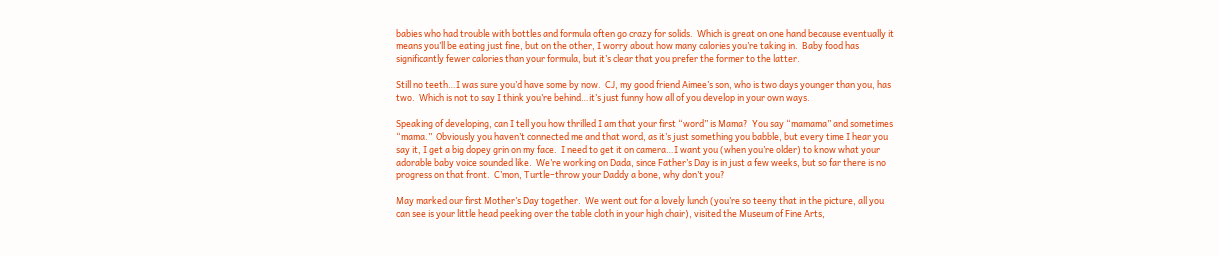babies who had trouble with bottles and formula often go crazy for solids.  Which is great on one hand because eventually it means you’ll be eating just fine, but on the other, I worry about how many calories you’re taking in.  Baby food has significantly fewer calories than your formula, but it’s clear that you prefer the former to the latter.

Still no teeth…I was sure you’d have some by now.  CJ, my good friend Aimee’s son, who is two days younger than you, has two.  Which is not to say I think you’re behind…it’s just funny how all of you develop in your own ways.

Speaking of developing, can I tell you how thrilled I am that your first “word” is Mama?  You say “mamama” and sometimes “mama.”  Obviously you haven’t connected me and that word, as it’s just something you babble, but every time I hear you say it, I get a big dopey grin on my face.  I need to get it on camera…I want you (when you’re older) to know what your adorable baby voice sounded like.  We’re working on Dada, since Father’s Day is in just a few weeks, but so far there is no progress on that front.  C’mon, Turtle–throw your Daddy a bone, why don’t you?

May marked our first Mother’s Day together.  We went out for a lovely lunch (you’re so teeny that in the picture, all you can see is your little head peeking over the table cloth in your high chair), visited the Museum of Fine Arts,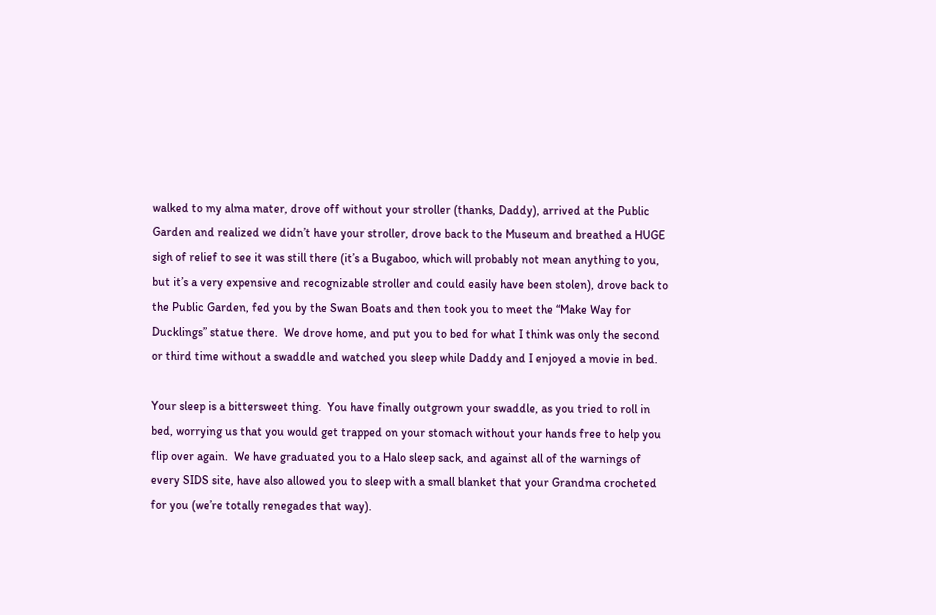walked to my alma mater, drove off without your stroller (thanks, Daddy), arrived at the Public Garden and realized we didn’t have your stroller, drove back to the Museum and breathed a HUGE sigh of relief to see it was still there (it’s a Bugaboo, which will probably not mean anything to you, but it’s a very expensive and recognizable stroller and could easily have been stolen), drove back to the Public Garden, fed you by the Swan Boats and then took you to meet the “Make Way for Ducklings” statue there.  We drove home, and put you to bed for what I think was only the second or third time without a swaddle and watched you sleep while Daddy and I enjoyed a movie in bed.

Your sleep is a bittersweet thing.  You have finally outgrown your swaddle, as you tried to roll in bed, worrying us that you would get trapped on your stomach without your hands free to help you flip over again.  We have graduated you to a Halo sleep sack, and against all of the warnings of every SIDS site, have also allowed you to sleep with a small blanket that your Grandma crocheted for you (we’re totally renegades that way).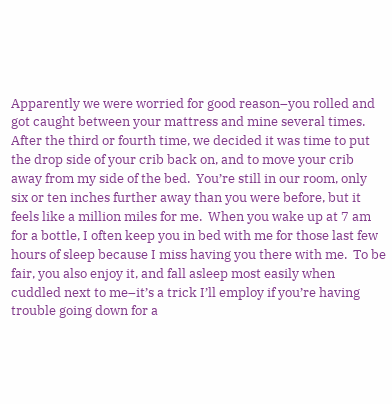Apparently we were worried for good reason–you rolled and got caught between your mattress and mine several times.  After the third or fourth time, we decided it was time to put the drop side of your crib back on, and to move your crib away from my side of the bed.  You’re still in our room, only six or ten inches further away than you were before, but it feels like a million miles for me.  When you wake up at 7 am for a bottle, I often keep you in bed with me for those last few hours of sleep because I miss having you there with me.  To be fair, you also enjoy it, and fall asleep most easily when cuddled next to me–it’s a trick I’ll employ if you’re having trouble going down for a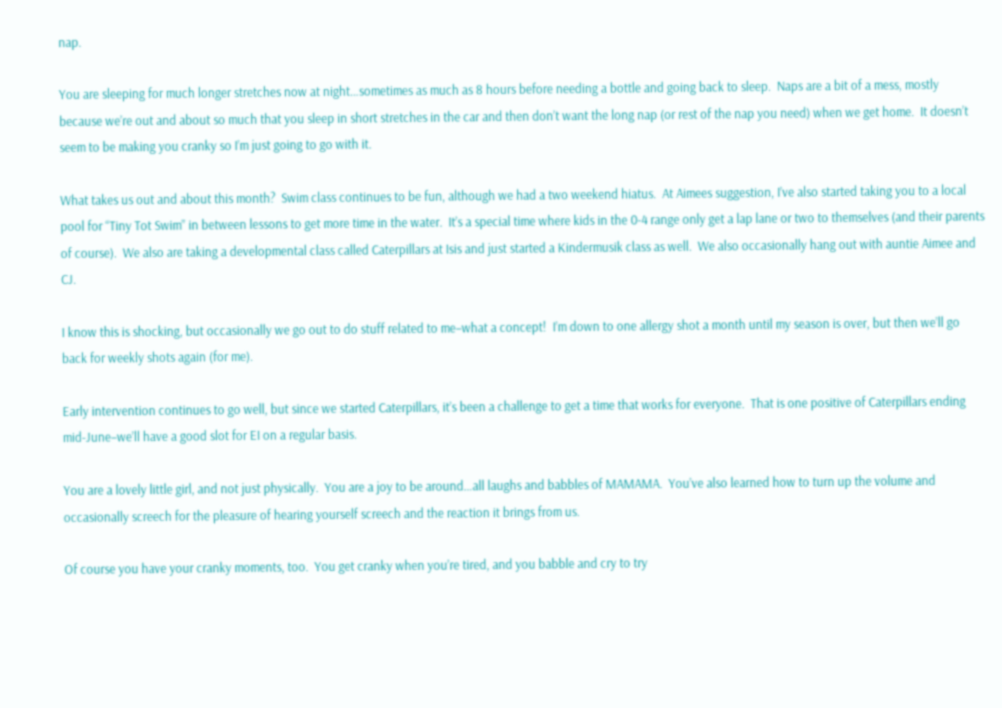nap.

You are sleeping for much longer stretches now at night…sometimes as much as 8 hours before needing a bottle and going back to sleep.  Naps are a bit of a mess, mostly because we’re out and about so much that you sleep in short stretches in the car and then don’t want the long nap (or rest of the nap you need) when we get home.  It doesn’t seem to be making you cranky so I’m just going to go with it.

What takes us out and about this month?  Swim class continues to be fun, although we had a two weekend hiatus.  At Aimees suggestion, I’ve also started taking you to a local pool for “Tiny Tot Swim” in between lessons to get more time in the water.  It’s a special time where kids in the 0-4 range only get a lap lane or two to themselves (and their parents of course).  We also are taking a developmental class called Caterpillars at Isis and just started a Kindermusik class as well.  We also occasionally hang out with auntie Aimee and CJ.

I know this is shocking, but occasionally we go out to do stuff related to me–what a concept!  I’m down to one allergy shot a month until my season is over, but then we’ll go back for weekly shots again (for me).

Early intervention continues to go well, but since we started Caterpillars, it’s been a challenge to get a time that works for everyone.  That is one positive of Caterpillars ending mid-June–we’ll have a good slot for EI on a regular basis.

You are a lovely little girl, and not just physically.  You are a joy to be around…all laughs and babbles of MAMAMA.  You’ve also learned how to turn up the volume and occasionally screech for the pleasure of hearing yourself screech and the reaction it brings from us.

Of course you have your cranky moments, too.  You get cranky when you’re tired, and you babble and cry to try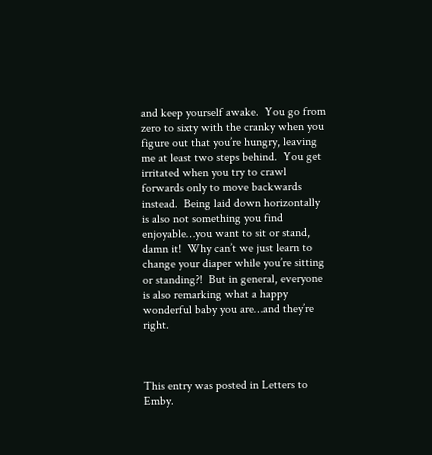and keep yourself awake.  You go from zero to sixty with the cranky when you figure out that you’re hungry, leaving me at least two steps behind.  You get irritated when you try to crawl forwards only to move backwards instead.  Being laid down horizontally is also not something you find enjoyable…you want to sit or stand, damn it!  Why can’t we just learn to change your diaper while you’re sitting or standing?!  But in general, everyone is also remarking what a happy wonderful baby you are…and they’re right.



This entry was posted in Letters to Emby.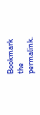Bookmark the permalink.